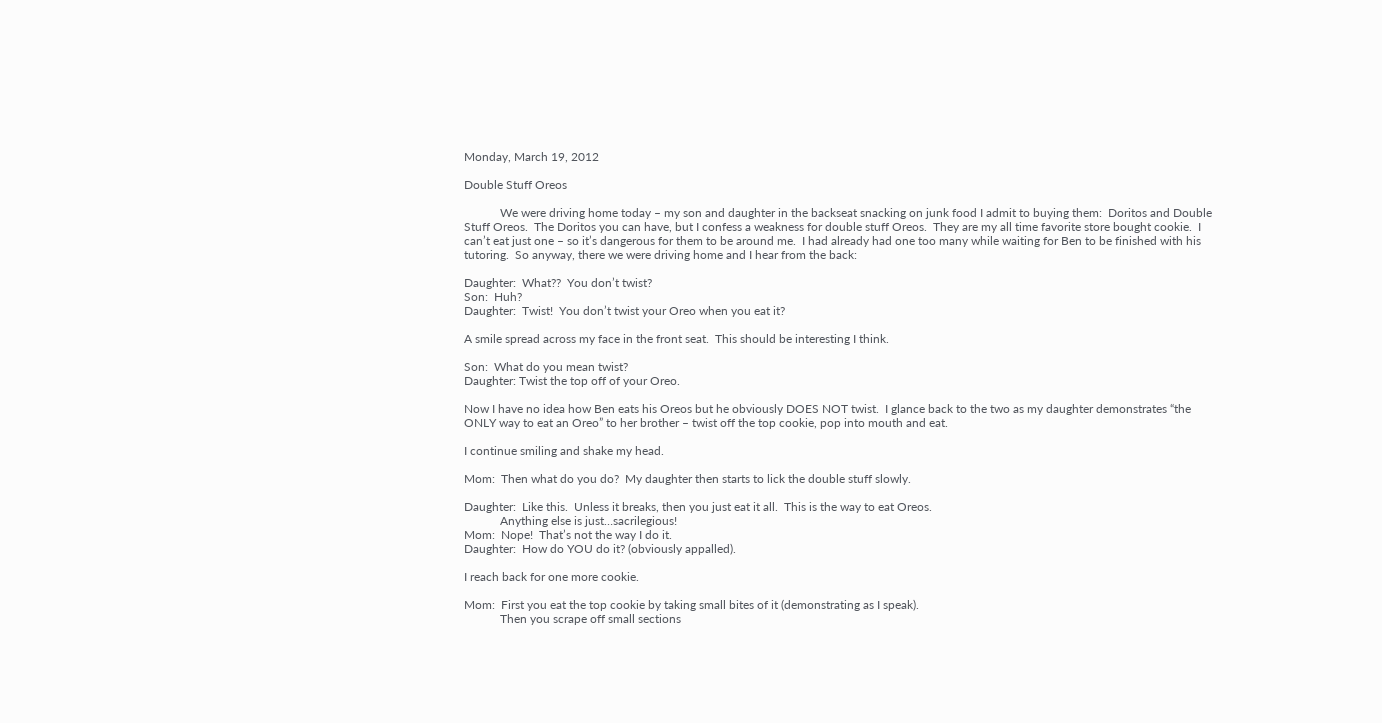Monday, March 19, 2012

Double Stuff Oreos

            We were driving home today – my son and daughter in the backseat snacking on junk food I admit to buying them:  Doritos and Double Stuff Oreos.  The Doritos you can have, but I confess a weakness for double stuff Oreos.  They are my all time favorite store bought cookie.  I can’t eat just one – so it’s dangerous for them to be around me.  I had already had one too many while waiting for Ben to be finished with his tutoring.  So anyway, there we were driving home and I hear from the back:

Daughter:  What??  You don’t twist?
Son:  Huh?
Daughter:  Twist!  You don’t twist your Oreo when you eat it?

A smile spread across my face in the front seat.  This should be interesting I think.

Son:  What do you mean twist?
Daughter: Twist the top off of your Oreo.

Now I have no idea how Ben eats his Oreos but he obviously DOES NOT twist.  I glance back to the two as my daughter demonstrates “the ONLY way to eat an Oreo” to her brother – twist off the top cookie, pop into mouth and eat.

I continue smiling and shake my head.

Mom:  Then what do you do?  My daughter then starts to lick the double stuff slowly.

Daughter:  Like this.  Unless it breaks, then you just eat it all.  This is the way to eat Oreos.
            Anything else is just…sacrilegious!
Mom:  Nope!  That’s not the way I do it.
Daughter:  How do YOU do it? (obviously appalled).

I reach back for one more cookie.

Mom:  First you eat the top cookie by taking small bites of it (demonstrating as I speak).
            Then you scrape off small sections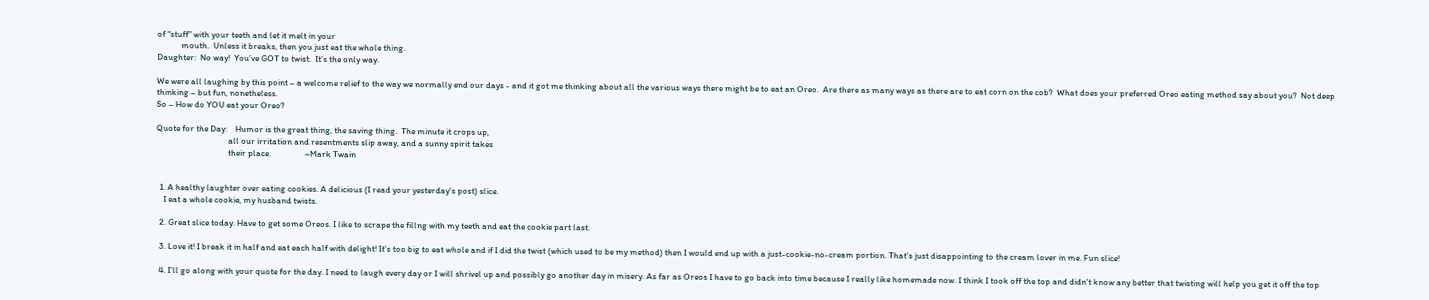of “stuff” with your teeth and let it melt in your
            mouth.  Unless it breaks, then you just eat the whole thing.
Daughter:  No way!  You’ve GOT to twist.  It’s the only way.

We were all laughing by this point – a welcome relief to the way we normally end our days - and it got me thinking about all the various ways there might be to eat an Oreo.  Are there as many ways as there are to eat corn on the cob?  What does your preferred Oreo eating method say about you?  Not deep thinking – but fun, nonetheless.
So – How do YOU eat your Oreo?

Quote for the Day:    Humor is the great thing, the saving thing.  The minute it crops up,
                                    all our irritation and resentments slip away, and a sunny spirit takes
                                    their place.                 ~Mark Twain


  1. A healthy laughter over eating cookies. A delicious (I read your yesterday's post) slice.
    I eat a whole cookie, my husband twists.

  2. Great slice today. Have to get some Oreos. I like to scrape the fillng with my teeth and eat the cookie part last.

  3. Love it! I break it in half and eat each half with delight! It's too big to eat whole and if I did the twist (which used to be my method) then I would end up with a just-cookie-no-cream portion. That's just disappointing to the cream lover in me. Fun slice!

  4. I'll go along with your quote for the day. I need to laugh every day or I will shrivel up and possibly go another day in misery. As far as Oreos I have to go back into time because I really like homemade now. I think I took off the top and didn't know any better that twisting will help you get it off the top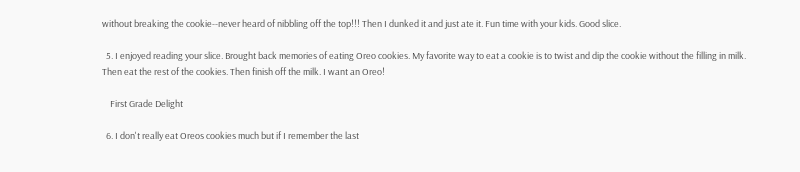without breaking the cookie--never heard of nibbling off the top!!! Then I dunked it and just ate it. Fun time with your kids. Good slice.

  5. I enjoyed reading your slice. Brought back memories of eating Oreo cookies. My favorite way to eat a cookie is to twist and dip the cookie without the filling in milk. Then eat the rest of the cookies. Then finish off the milk. I want an Oreo!

    First Grade Delight

  6. I don't really eat Oreos cookies much but if I remember the last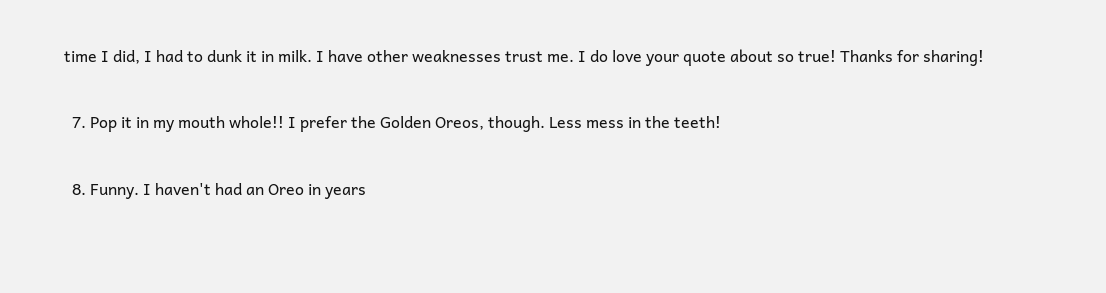time I did, I had to dunk it in milk. I have other weaknesses trust me. I do love your quote about so true! Thanks for sharing!

  7. Pop it in my mouth whole!! I prefer the Golden Oreos, though. Less mess in the teeth!

  8. Funny. I haven't had an Oreo in years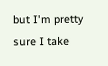but I'm pretty sure I take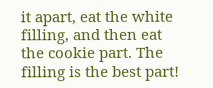it apart, eat the white filling, and then eat the cookie part. The filling is the best part!